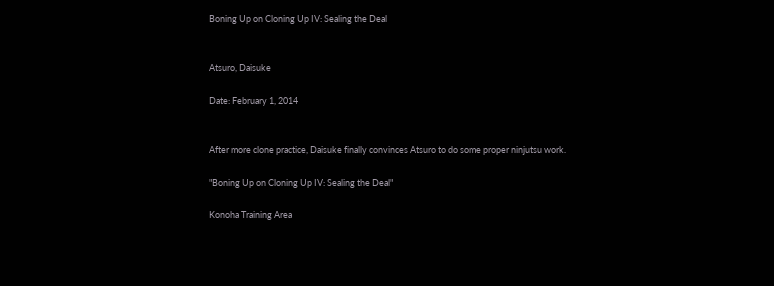Boning Up on Cloning Up IV: Sealing the Deal


Atsuro, Daisuke

Date: February 1, 2014


After more clone practice, Daisuke finally convinces Atsuro to do some proper ninjutsu work.

"Boning Up on Cloning Up IV: Sealing the Deal"

Konoha Training Area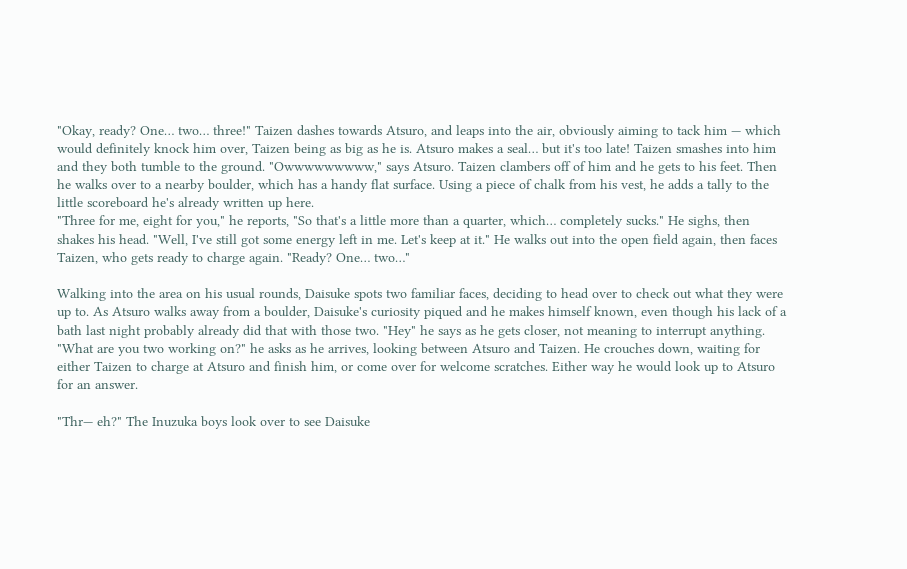"Okay, ready? One… two… three!" Taizen dashes towards Atsuro, and leaps into the air, obviously aiming to tack him — which would definitely knock him over, Taizen being as big as he is. Atsuro makes a seal… but it's too late! Taizen smashes into him and they both tumble to the ground. "Owwwwwwwww," says Atsuro. Taizen clambers off of him and he gets to his feet. Then he walks over to a nearby boulder, which has a handy flat surface. Using a piece of chalk from his vest, he adds a tally to the little scoreboard he's already written up here.
"Three for me, eight for you," he reports, "So that's a little more than a quarter, which… completely sucks." He sighs, then shakes his head. "Well, I've still got some energy left in me. Let's keep at it." He walks out into the open field again, then faces Taizen, who gets ready to charge again. "Ready? One… two…"

Walking into the area on his usual rounds, Daisuke spots two familiar faces, deciding to head over to check out what they were up to. As Atsuro walks away from a boulder, Daisuke's curiosity piqued and he makes himself known, even though his lack of a bath last night probably already did that with those two. "Hey" he says as he gets closer, not meaning to interrupt anything.
"What are you two working on?" he asks as he arrives, looking between Atsuro and Taizen. He crouches down, waiting for either Taizen to charge at Atsuro and finish him, or come over for welcome scratches. Either way he would look up to Atsuro for an answer.

"Thr— eh?" The Inuzuka boys look over to see Daisuke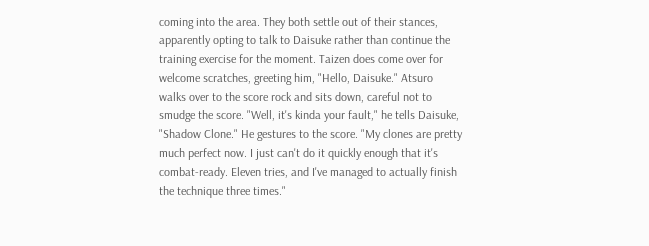coming into the area. They both settle out of their stances, apparently opting to talk to Daisuke rather than continue the training exercise for the moment. Taizen does come over for welcome scratches, greeting him, "Hello, Daisuke." Atsuro walks over to the score rock and sits down, careful not to smudge the score. "Well, it's kinda your fault," he tells Daisuke, "Shadow Clone." He gestures to the score. "My clones are pretty much perfect now. I just can't do it quickly enough that it's combat-ready. Eleven tries, and I've managed to actually finish the technique three times."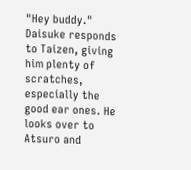"Hey buddy." Daisuke responds to Taizen, giving him plenty of scratches, especially the good ear ones. He looks over to Atsuro and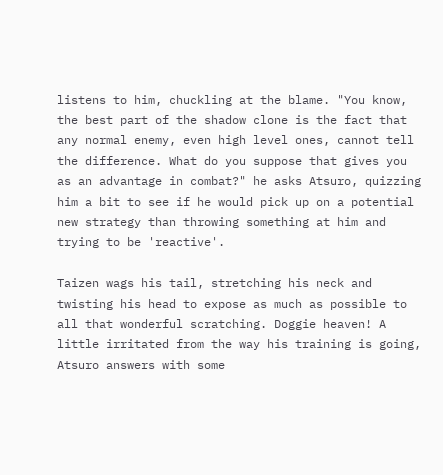listens to him, chuckling at the blame. "You know, the best part of the shadow clone is the fact that any normal enemy, even high level ones, cannot tell the difference. What do you suppose that gives you as an advantage in combat?" he asks Atsuro, quizzing him a bit to see if he would pick up on a potential new strategy than throwing something at him and trying to be 'reactive'.

Taizen wags his tail, stretching his neck and twisting his head to expose as much as possible to all that wonderful scratching. Doggie heaven! A little irritated from the way his training is going, Atsuro answers with some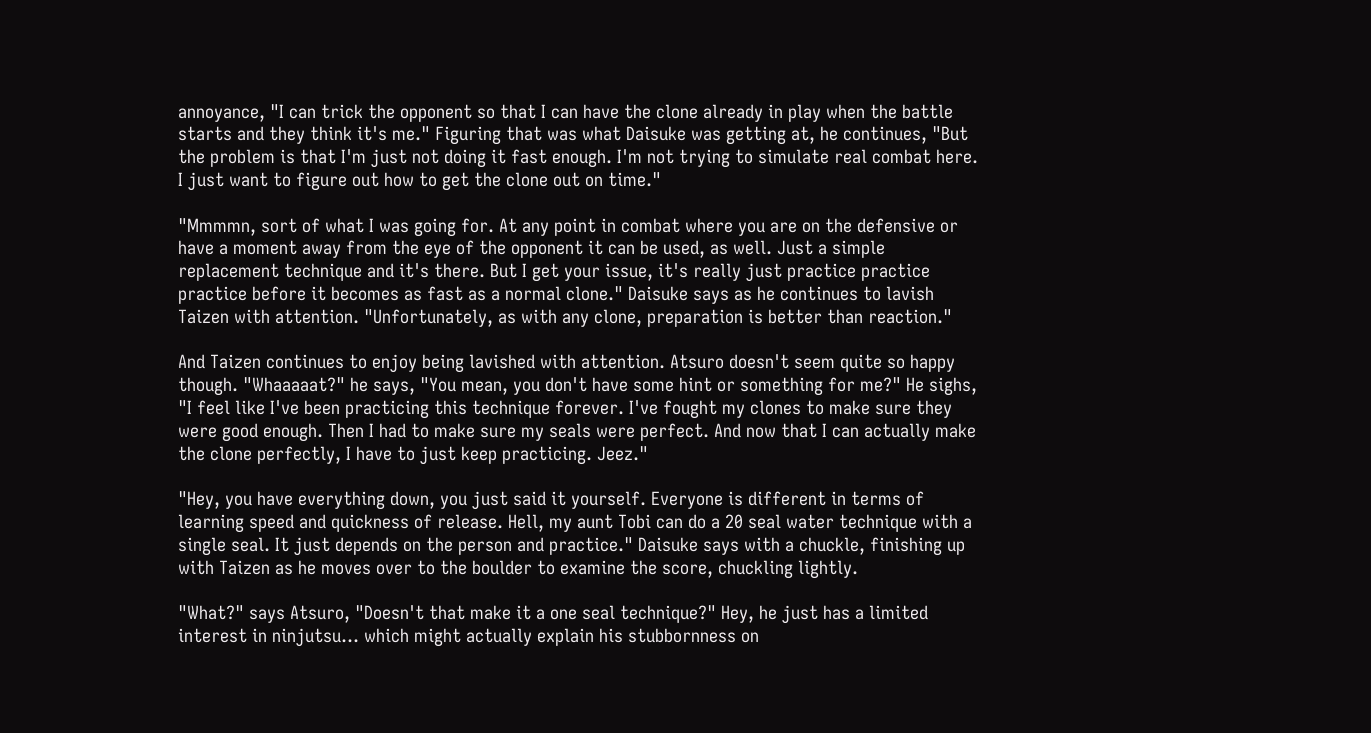annoyance, "I can trick the opponent so that I can have the clone already in play when the battle starts and they think it's me." Figuring that was what Daisuke was getting at, he continues, "But the problem is that I'm just not doing it fast enough. I'm not trying to simulate real combat here. I just want to figure out how to get the clone out on time."

"Mmmmn, sort of what I was going for. At any point in combat where you are on the defensive or have a moment away from the eye of the opponent it can be used, as well. Just a simple replacement technique and it's there. But I get your issue, it's really just practice practice practice before it becomes as fast as a normal clone." Daisuke says as he continues to lavish Taizen with attention. "Unfortunately, as with any clone, preparation is better than reaction."

And Taizen continues to enjoy being lavished with attention. Atsuro doesn't seem quite so happy though. "Whaaaaat?" he says, "You mean, you don't have some hint or something for me?" He sighs, "I feel like I've been practicing this technique forever. I've fought my clones to make sure they were good enough. Then I had to make sure my seals were perfect. And now that I can actually make the clone perfectly, I have to just keep practicing. Jeez."

"Hey, you have everything down, you just said it yourself. Everyone is different in terms of learning speed and quickness of release. Hell, my aunt Tobi can do a 20 seal water technique with a single seal. It just depends on the person and practice." Daisuke says with a chuckle, finishing up with Taizen as he moves over to the boulder to examine the score, chuckling lightly.

"What?" says Atsuro, "Doesn't that make it a one seal technique?" Hey, he just has a limited interest in ninjutsu… which might actually explain his stubbornness on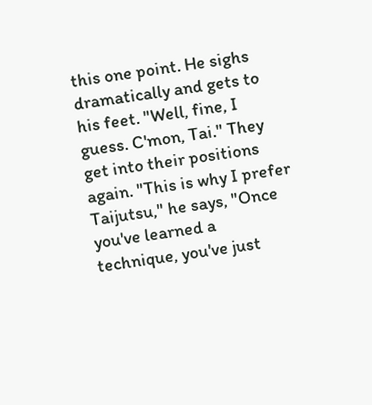this one point. He sighs dramatically and gets to his feet. "Well, fine, I guess. C'mon, Tai." They get into their positions again. "This is why I prefer Taijutsu," he says, "Once you've learned a technique, you've just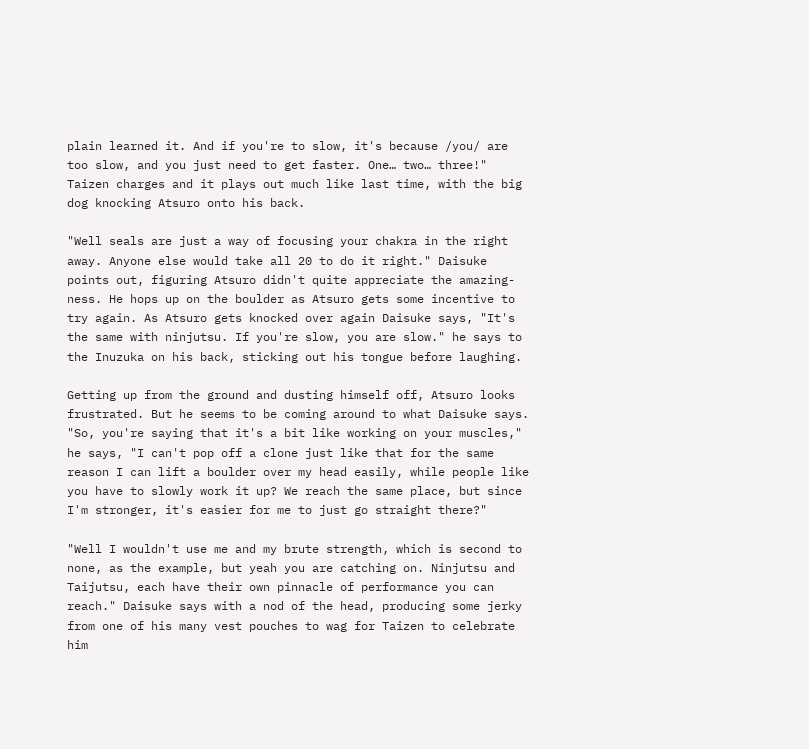plain learned it. And if you're to slow, it's because /you/ are too slow, and you just need to get faster. One… two… three!" Taizen charges and it plays out much like last time, with the big dog knocking Atsuro onto his back.

"Well seals are just a way of focusing your chakra in the right away. Anyone else would take all 20 to do it right." Daisuke points out, figuring Atsuro didn't quite appreciate the amazing-ness. He hops up on the boulder as Atsuro gets some incentive to try again. As Atsuro gets knocked over again Daisuke says, "It's the same with ninjutsu. If you're slow, you are slow." he says to the Inuzuka on his back, sticking out his tongue before laughing.

Getting up from the ground and dusting himself off, Atsuro looks frustrated. But he seems to be coming around to what Daisuke says. "So, you're saying that it's a bit like working on your muscles," he says, "I can't pop off a clone just like that for the same reason I can lift a boulder over my head easily, while people like you have to slowly work it up? We reach the same place, but since I'm stronger, it's easier for me to just go straight there?"

"Well I wouldn't use me and my brute strength, which is second to none, as the example, but yeah you are catching on. Ninjutsu and Taijutsu, each have their own pinnacle of performance you can reach." Daisuke says with a nod of the head, producing some jerky from one of his many vest pouches to wag for Taizen to celebrate him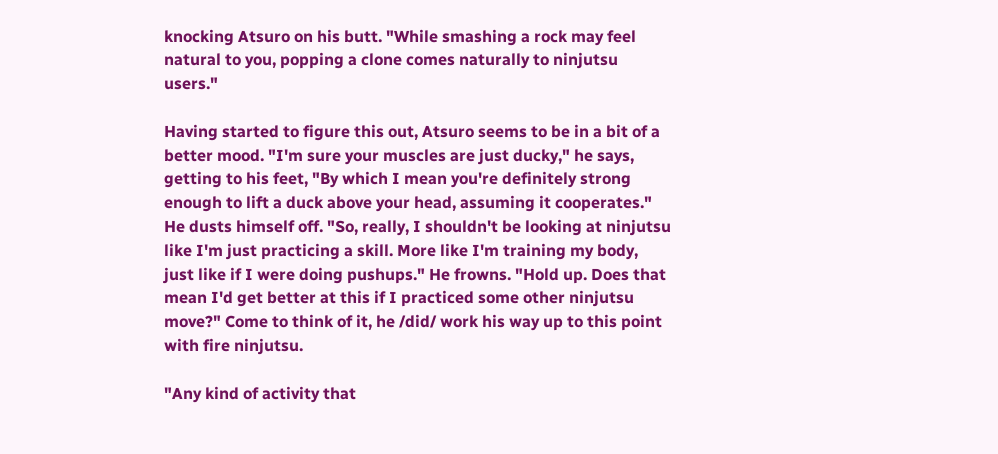knocking Atsuro on his butt. "While smashing a rock may feel natural to you, popping a clone comes naturally to ninjutsu users."

Having started to figure this out, Atsuro seems to be in a bit of a better mood. "I'm sure your muscles are just ducky," he says, getting to his feet, "By which I mean you're definitely strong enough to lift a duck above your head, assuming it cooperates." He dusts himself off. "So, really, I shouldn't be looking at ninjutsu like I'm just practicing a skill. More like I'm training my body, just like if I were doing pushups." He frowns. "Hold up. Does that mean I'd get better at this if I practiced some other ninjutsu move?" Come to think of it, he /did/ work his way up to this point with fire ninjutsu.

"Any kind of activity that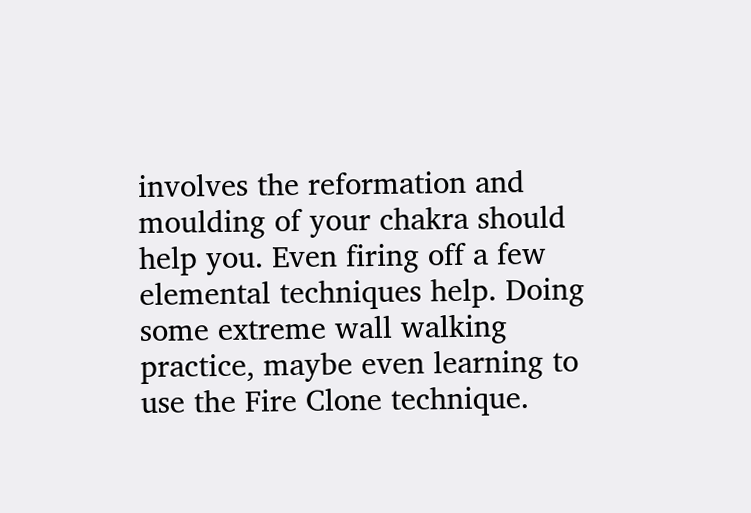involves the reformation and moulding of your chakra should help you. Even firing off a few elemental techniques help. Doing some extreme wall walking practice, maybe even learning to use the Fire Clone technique.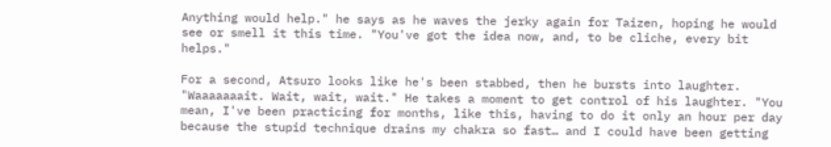Anything would help." he says as he waves the jerky again for Taizen, hoping he would see or smell it this time. "You've got the idea now, and, to be cliche, every bit helps."

For a second, Atsuro looks like he's been stabbed, then he bursts into laughter. "Waaaaaaait. Wait, wait, wait." He takes a moment to get control of his laughter. "You mean, I've been practicing for months, like this, having to do it only an hour per day because the stupid technique drains my chakra so fast… and I could have been getting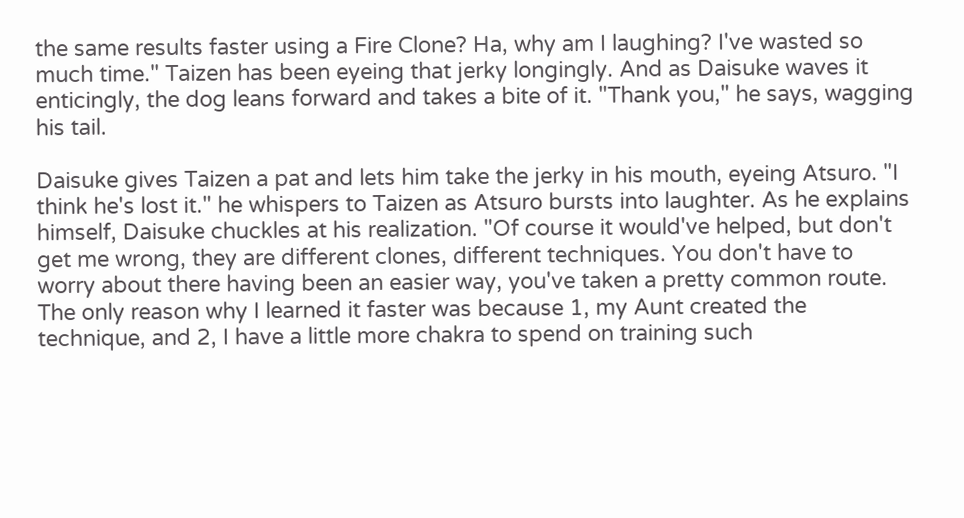the same results faster using a Fire Clone? Ha, why am I laughing? I've wasted so much time." Taizen has been eyeing that jerky longingly. And as Daisuke waves it enticingly, the dog leans forward and takes a bite of it. "Thank you," he says, wagging his tail.

Daisuke gives Taizen a pat and lets him take the jerky in his mouth, eyeing Atsuro. "I think he's lost it." he whispers to Taizen as Atsuro bursts into laughter. As he explains himself, Daisuke chuckles at his realization. "Of course it would've helped, but don't get me wrong, they are different clones, different techniques. You don't have to worry about there having been an easier way, you've taken a pretty common route. The only reason why I learned it faster was because 1, my Aunt created the technique, and 2, I have a little more chakra to spend on training such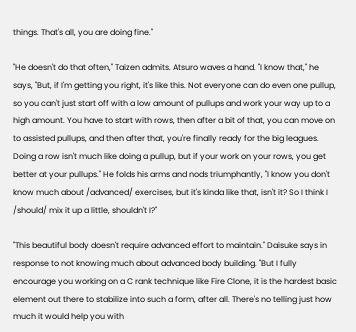things. That's all, you are doing fine."

"He doesn't do that often," Taizen admits. Atsuro waves a hand. "I know that," he says, "But, if I'm getting you right, it's like this. Not everyone can do even one pullup, so you can't just start off with a low amount of pullups and work your way up to a high amount. You have to start with rows, then after a bit of that, you can move on to assisted pullups, and then after that, you're finally ready for the big leagues. Doing a row isn't much like doing a pullup, but if your work on your rows, you get better at your pullups." He folds his arms and nods triumphantly, "I know you don't know much about /advanced/ exercises, but it's kinda like that, isn't it? So I think I /should/ mix it up a little, shouldn't I?"

"This beautiful body doesn't require advanced effort to maintain." Daisuke says in response to not knowing much about advanced body building. "But I fully encourage you working on a C rank technique like Fire Clone, it is the hardest basic element out there to stabilize into such a form, after all. There's no telling just how much it would help you with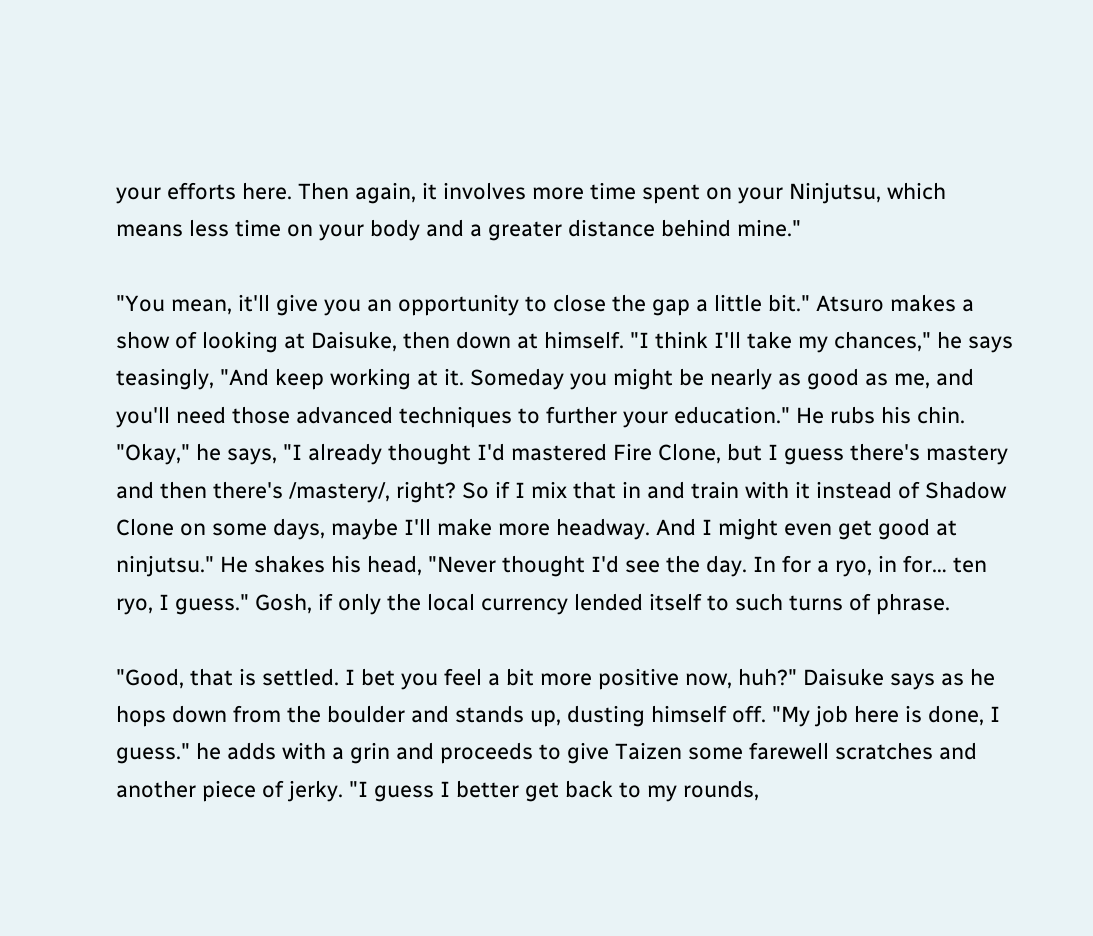your efforts here. Then again, it involves more time spent on your Ninjutsu, which means less time on your body and a greater distance behind mine."

"You mean, it'll give you an opportunity to close the gap a little bit." Atsuro makes a show of looking at Daisuke, then down at himself. "I think I'll take my chances," he says teasingly, "And keep working at it. Someday you might be nearly as good as me, and you'll need those advanced techniques to further your education." He rubs his chin. "Okay," he says, "I already thought I'd mastered Fire Clone, but I guess there's mastery and then there's /mastery/, right? So if I mix that in and train with it instead of Shadow Clone on some days, maybe I'll make more headway. And I might even get good at ninjutsu." He shakes his head, "Never thought I'd see the day. In for a ryo, in for… ten ryo, I guess." Gosh, if only the local currency lended itself to such turns of phrase.

"Good, that is settled. I bet you feel a bit more positive now, huh?" Daisuke says as he hops down from the boulder and stands up, dusting himself off. "My job here is done, I guess." he adds with a grin and proceeds to give Taizen some farewell scratches and another piece of jerky. "I guess I better get back to my rounds,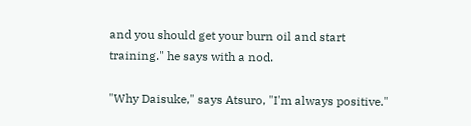and you should get your burn oil and start training." he says with a nod.

"Why Daisuke," says Atsuro, "I'm always positive."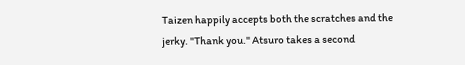Taizen happily accepts both the scratches and the jerky. "Thank you." Atsuro takes a second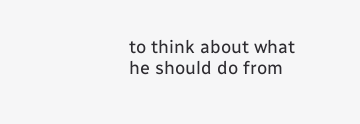to think about what he should do from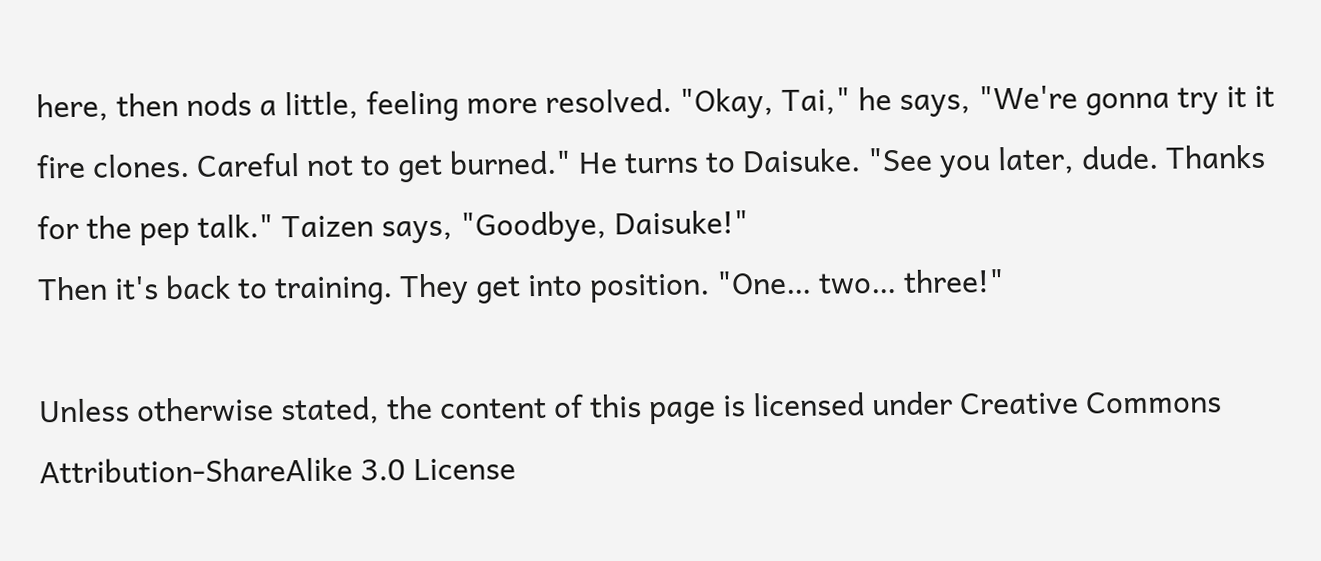here, then nods a little, feeling more resolved. "Okay, Tai," he says, "We're gonna try it it fire clones. Careful not to get burned." He turns to Daisuke. "See you later, dude. Thanks for the pep talk." Taizen says, "Goodbye, Daisuke!"
Then it's back to training. They get into position. "One… two… three!"

Unless otherwise stated, the content of this page is licensed under Creative Commons Attribution-ShareAlike 3.0 License